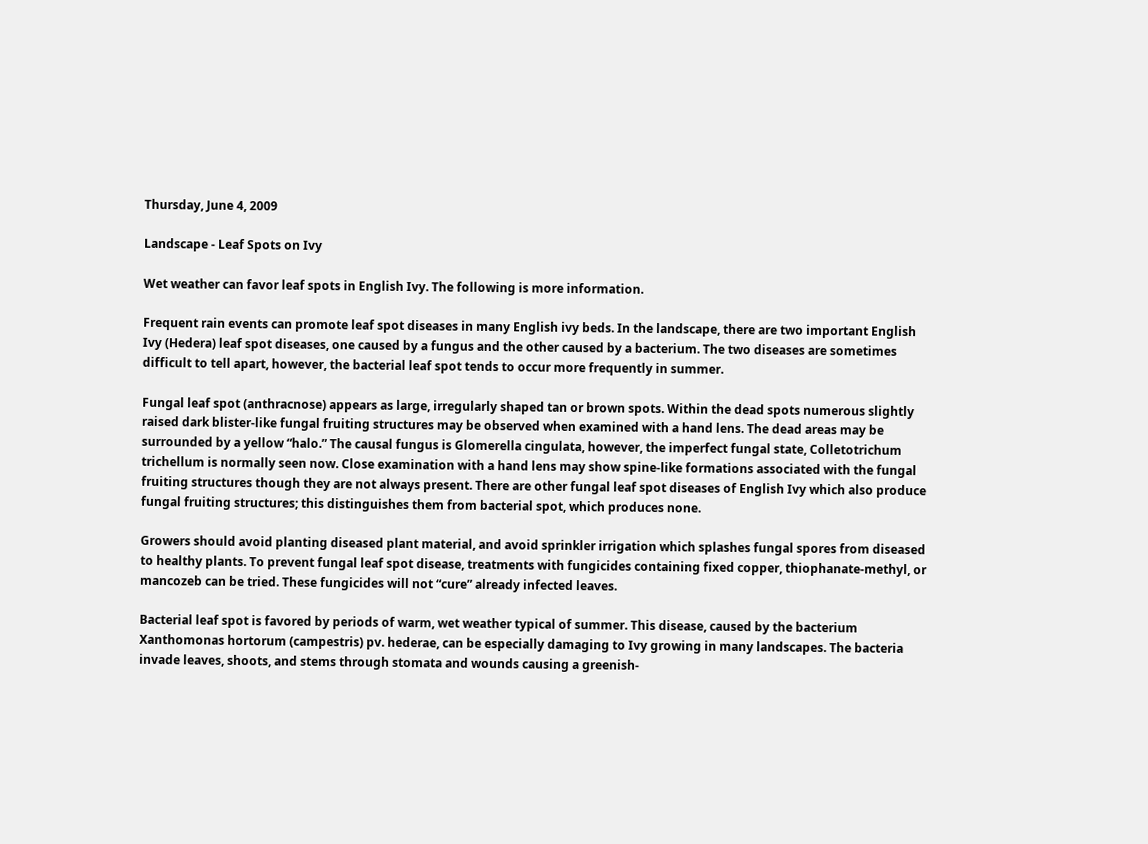Thursday, June 4, 2009

Landscape - Leaf Spots on Ivy

Wet weather can favor leaf spots in English Ivy. The following is more information.

Frequent rain events can promote leaf spot diseases in many English ivy beds. In the landscape, there are two important English Ivy (Hedera) leaf spot diseases, one caused by a fungus and the other caused by a bacterium. The two diseases are sometimes difficult to tell apart, however, the bacterial leaf spot tends to occur more frequently in summer.

Fungal leaf spot (anthracnose) appears as large, irregularly shaped tan or brown spots. Within the dead spots numerous slightly raised dark blister-like fungal fruiting structures may be observed when examined with a hand lens. The dead areas may be surrounded by a yellow “halo.” The causal fungus is Glomerella cingulata, however, the imperfect fungal state, Colletotrichum trichellum is normally seen now. Close examination with a hand lens may show spine-like formations associated with the fungal fruiting structures though they are not always present. There are other fungal leaf spot diseases of English Ivy which also produce fungal fruiting structures; this distinguishes them from bacterial spot, which produces none.

Growers should avoid planting diseased plant material, and avoid sprinkler irrigation which splashes fungal spores from diseased to healthy plants. To prevent fungal leaf spot disease, treatments with fungicides containing fixed copper, thiophanate-methyl, or mancozeb can be tried. These fungicides will not “cure” already infected leaves.

Bacterial leaf spot is favored by periods of warm, wet weather typical of summer. This disease, caused by the bacterium Xanthomonas hortorum (campestris) pv. hederae, can be especially damaging to Ivy growing in many landscapes. The bacteria invade leaves, shoots, and stems through stomata and wounds causing a greenish-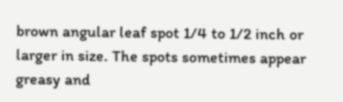brown angular leaf spot 1/4 to 1/2 inch or larger in size. The spots sometimes appear greasy and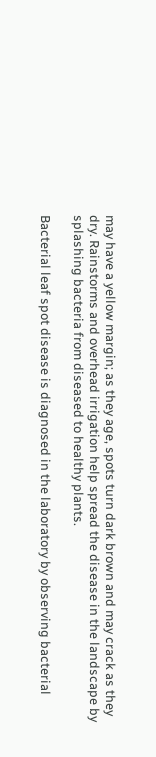may have a yellow margin; as they age, spots turn dark brown and may crack as they dry. Rainstorms and overhead irrigation help spread the disease in the landscape by splashing bacteria from diseased to healthy plants.

Bacterial leaf spot disease is diagnosed in the laboratory by observing bacterial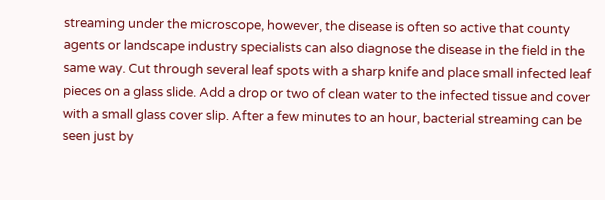streaming under the microscope, however, the disease is often so active that county agents or landscape industry specialists can also diagnose the disease in the field in the same way. Cut through several leaf spots with a sharp knife and place small infected leaf pieces on a glass slide. Add a drop or two of clean water to the infected tissue and cover with a small glass cover slip. After a few minutes to an hour, bacterial streaming can be seen just by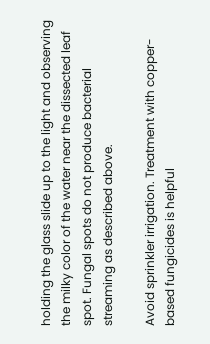holding the glass slide up to the light and observing the milky color of the water near the dissected leaf spot. Fungal spots do not produce bacterial streaming as described above.

Avoid sprinkler irrigation. Treatment with copper-based fungicides is helpful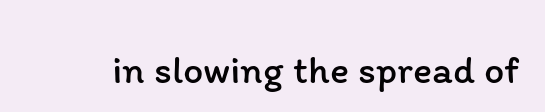in slowing the spread of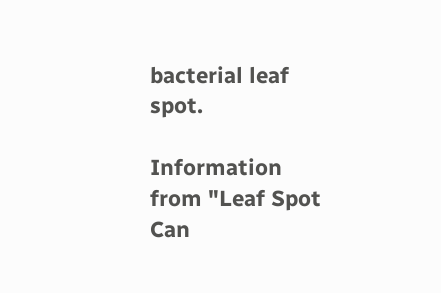bacterial leaf spot.

Information from "Leaf Spot Can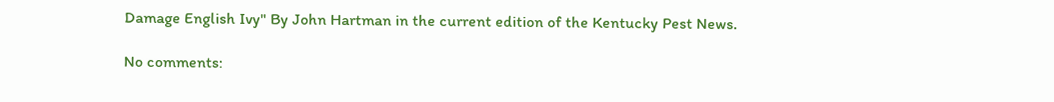Damage English Ivy" By John Hartman in the current edition of the Kentucky Pest News.

No comments: